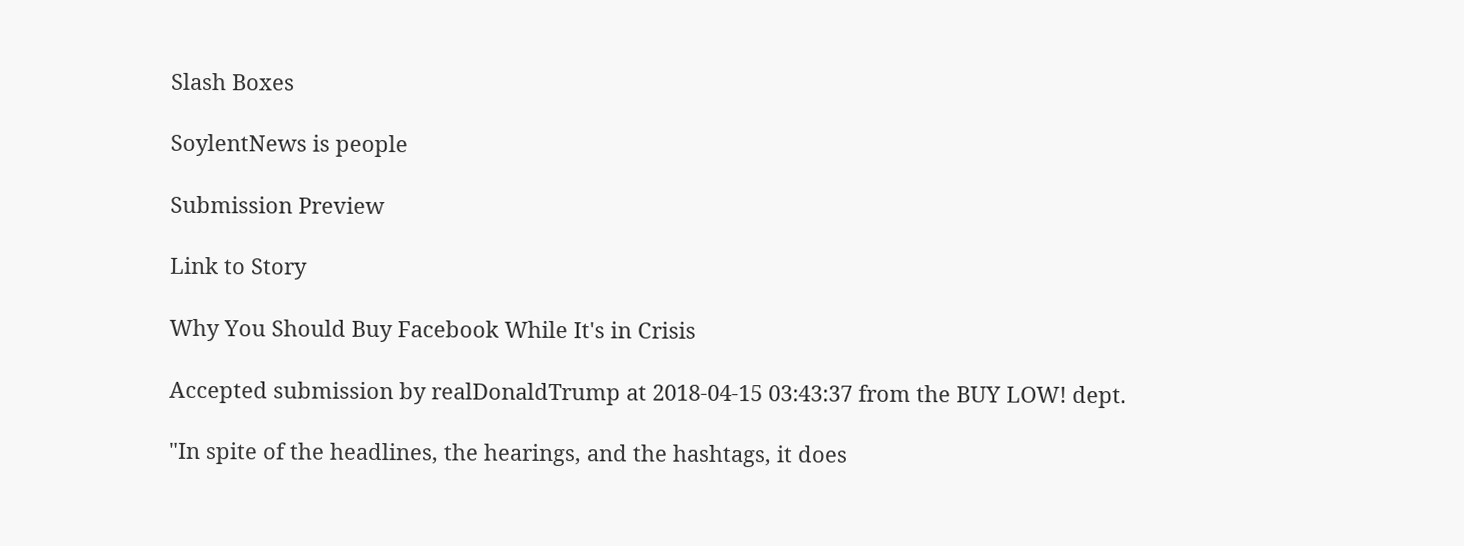Slash Boxes

SoylentNews is people

Submission Preview

Link to Story

Why You Should Buy Facebook While It's in Crisis

Accepted submission by realDonaldTrump at 2018-04-15 03:43:37 from the BUY LOW! dept.

"In spite of the headlines, the hearings, and the hashtags, it does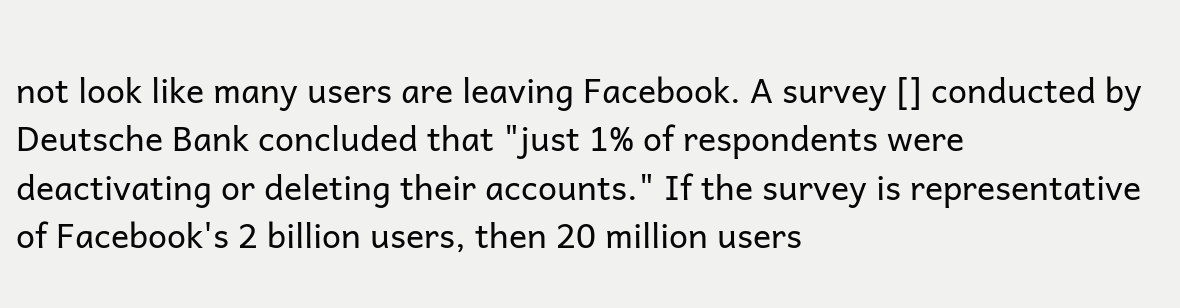not look like many users are leaving Facebook. A survey [] conducted by Deutsche Bank concluded that "just 1% of respondents were deactivating or deleting their accounts." If the survey is representative of Facebook's 2 billion users, then 20 million users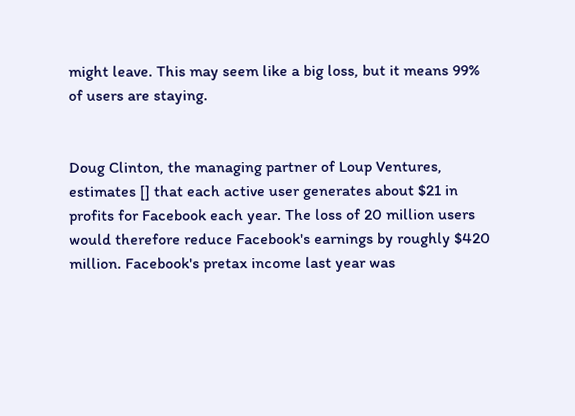might leave. This may seem like a big loss, but it means 99% of users are staying.


Doug Clinton, the managing partner of Loup Ventures, estimates [] that each active user generates about $21 in profits for Facebook each year. The loss of 20 million users would therefore reduce Facebook's earnings by roughly $420 million. Facebook's pretax income last year was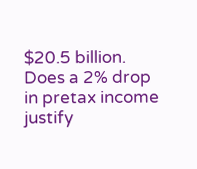$20.5 billion. Does a 2% drop in pretax income justify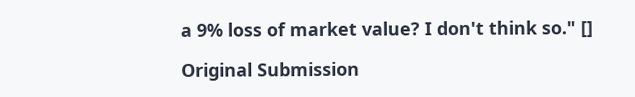a 9% loss of market value? I don't think so." []

Original Submission